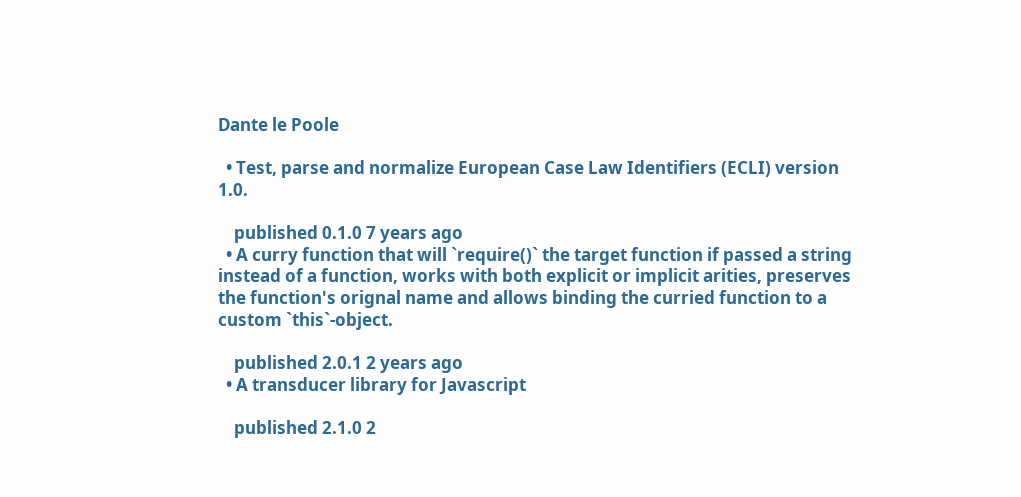Dante le Poole

  • Test, parse and normalize European Case Law Identifiers (ECLI) version 1.0.

    published 0.1.0 7 years ago
  • A curry function that will `require()` the target function if passed a string instead of a function, works with both explicit or implicit arities, preserves the function's orignal name and allows binding the curried function to a custom `this`-object.

    published 2.0.1 2 years ago
  • A transducer library for Javascript

    published 2.1.0 2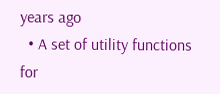years ago
  • A set of utility functions for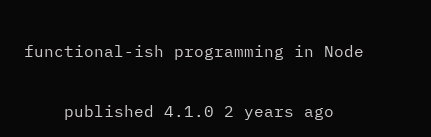functional-ish programming in Node

    published 4.1.0 2 years ago